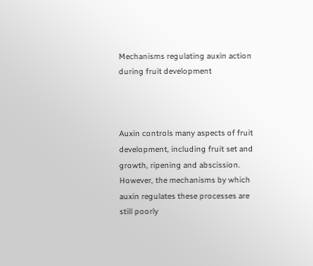Mechanisms regulating auxin action during fruit development



Auxin controls many aspects of fruit development, including fruit set and growth, ripening and abscission. However, the mechanisms by which auxin regulates these processes are still poorly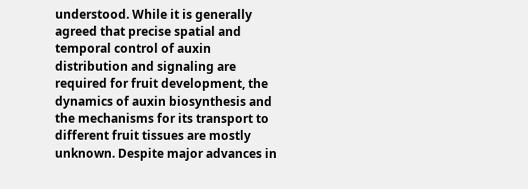understood. While it is generally agreed that precise spatial and temporal control of auxin distribution and signaling are required for fruit development, the dynamics of auxin biosynthesis and the mechanisms for its transport to different fruit tissues are mostly unknown. Despite major advances in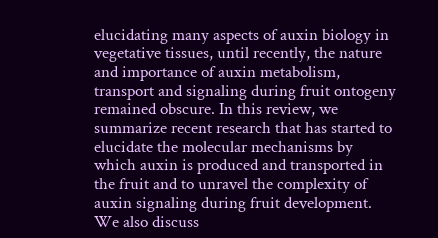elucidating many aspects of auxin biology in vegetative tissues, until recently, the nature and importance of auxin metabolism, transport and signaling during fruit ontogeny remained obscure. In this review, we summarize recent research that has started to elucidate the molecular mechanisms by which auxin is produced and transported in the fruit and to unravel the complexity of auxin signaling during fruit development. We also discuss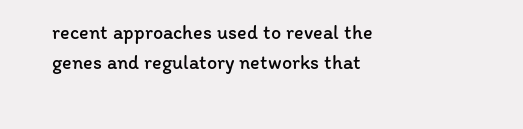recent approaches used to reveal the genes and regulatory networks that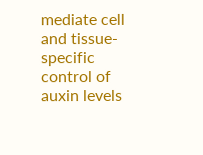mediate cell and tissue-specific control of auxin levels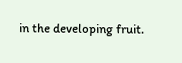in the developing fruit.